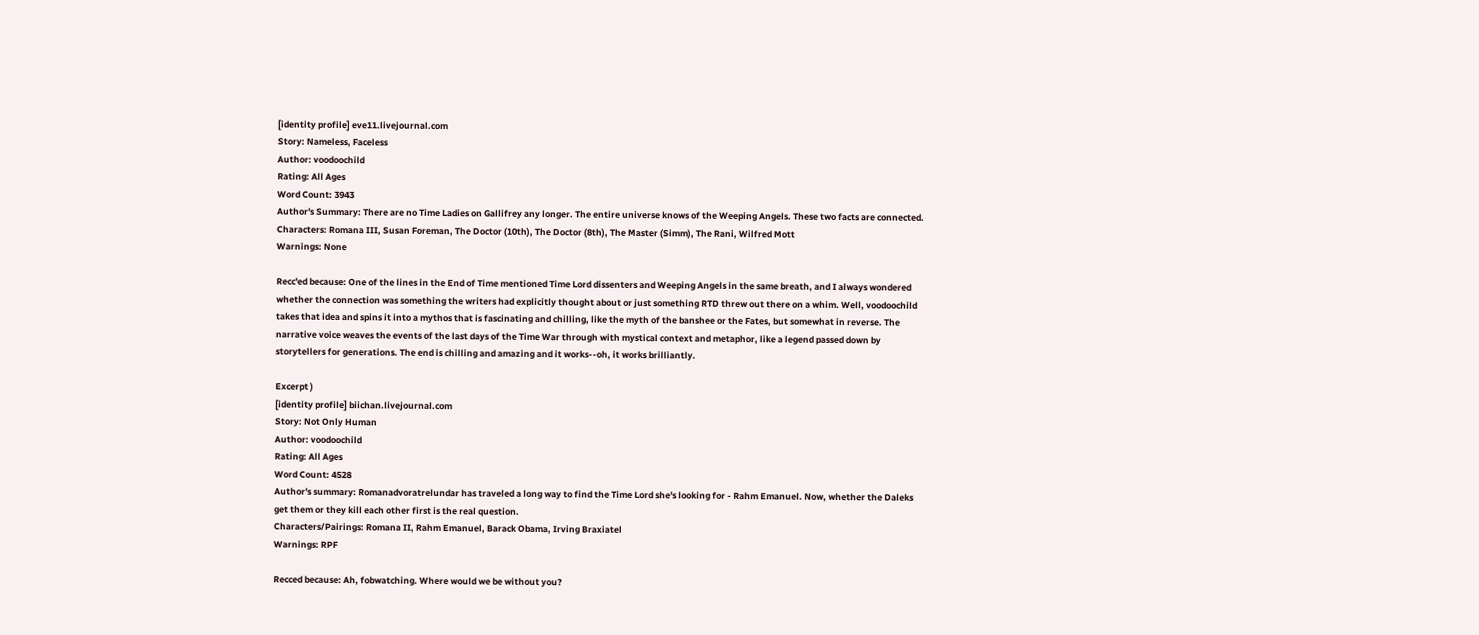[identity profile] eve11.livejournal.com
Story: Nameless, Faceless
Author: voodoochild
Rating: All Ages
Word Count: 3943
Author's Summary: There are no Time Ladies on Gallifrey any longer. The entire universe knows of the Weeping Angels. These two facts are connected.
Characters: Romana III, Susan Foreman, The Doctor (10th), The Doctor (8th), The Master (Simm), The Rani, Wilfred Mott
Warnings: None

Recc'ed because: One of the lines in the End of Time mentioned Time Lord dissenters and Weeping Angels in the same breath, and I always wondered whether the connection was something the writers had explicitly thought about or just something RTD threw out there on a whim. Well, voodoochild takes that idea and spins it into a mythos that is fascinating and chilling, like the myth of the banshee or the Fates, but somewhat in reverse. The narrative voice weaves the events of the last days of the Time War through with mystical context and metaphor, like a legend passed down by storytellers for generations. The end is chilling and amazing and it works--oh, it works brilliantly.

Excerpt )
[identity profile] biichan.livejournal.com
Story: Not Only Human
Author: voodoochild
Rating: All Ages
Word Count: 4528
Author's summary: Romanadvoratrelundar has traveled a long way to find the Time Lord she's looking for - Rahm Emanuel. Now, whether the Daleks get them or they kill each other first is the real question.
Characters/Pairings: Romana II, Rahm Emanuel, Barack Obama, Irving Braxiatel
Warnings: RPF

Recced because: Ah, fobwatching. Where would we be without you?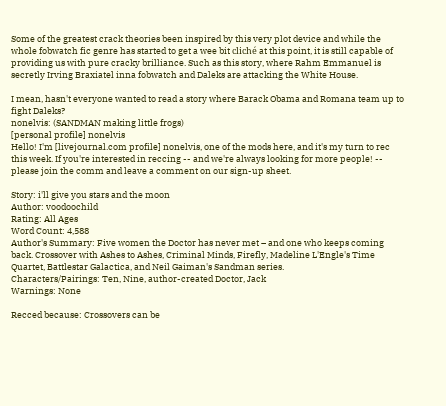Some of the greatest crack theories been inspired by this very plot device and while the whole fobwatch fic genre has started to get a wee bit cliché at this point, it is still capable of providing us with pure cracky brilliance. Such as this story, where Rahm Emmanuel is secretly Irving Braxiatel inna fobwatch and Daleks are attacking the White House.

I mean, hasn't everyone wanted to read a story where Barack Obama and Romana team up to fight Daleks?
nonelvis: (SANDMAN making little frogs)
[personal profile] nonelvis
Hello! I'm [livejournal.com profile] nonelvis, one of the mods here, and it's my turn to rec this week. If you're interested in reccing -- and we're always looking for more people! -- please join the comm and leave a comment on our sign-up sheet.

Story: i'll give you stars and the moon
Author: voodoochild
Rating: All Ages
Word Count: 4,588
Author's Summary: Five women the Doctor has never met – and one who keeps coming back. Crossover with Ashes to Ashes, Criminal Minds, Firefly, Madeline L'Engle's Time Quartet, Battlestar Galactica, and Neil Gaiman's Sandman series.
Characters/Pairings: Ten, Nine, author-created Doctor, Jack
Warnings: None

Recced because: Crossovers can be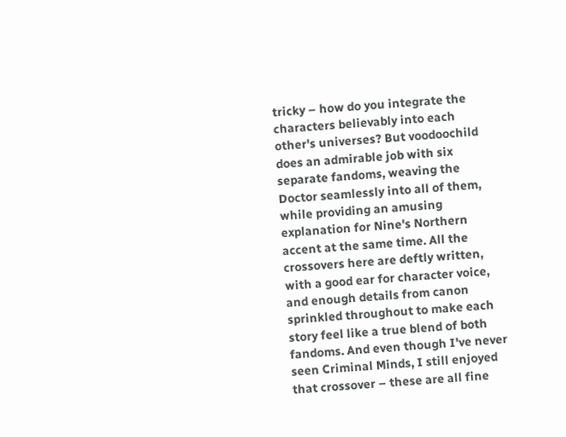tricky – how do you integrate the characters believably into each other's universes? But voodoochild does an admirable job with six separate fandoms, weaving the Doctor seamlessly into all of them, while providing an amusing explanation for Nine's Northern accent at the same time. All the crossovers here are deftly written, with a good ear for character voice, and enough details from canon sprinkled throughout to make each story feel like a true blend of both fandoms. And even though I've never seen Criminal Minds, I still enjoyed that crossover – these are all fine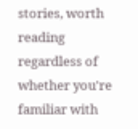stories, worth reading regardless of whether you're familiar with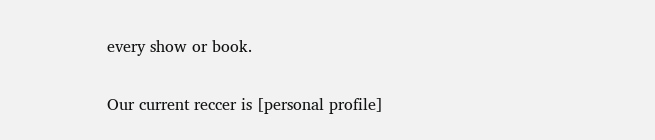every show or book.


Our current reccer is [personal profile]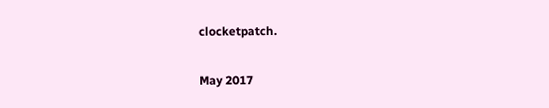clocketpatch.

May 2017